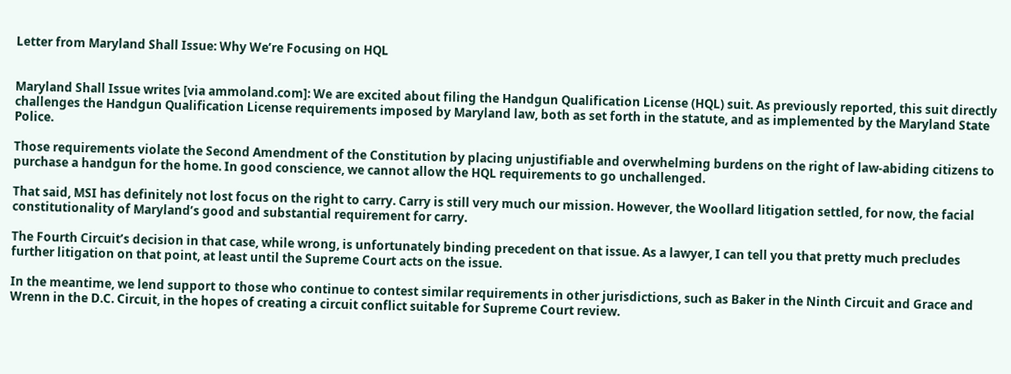Letter from Maryland Shall Issue: Why We’re Focusing on HQL


Maryland Shall Issue writes [via ammoland.com]: We are excited about filing the Handgun Qualification License (HQL) suit. As previously reported, this suit directly challenges the Handgun Qualification License requirements imposed by Maryland law, both as set forth in the statute, and as implemented by the Maryland State Police.

Those requirements violate the Second Amendment of the Constitution by placing unjustifiable and overwhelming burdens on the right of law-abiding citizens to purchase a handgun for the home. In good conscience, we cannot allow the HQL requirements to go unchallenged.

That said, MSI has definitely not lost focus on the right to carry. Carry is still very much our mission. However, the Woollard litigation settled, for now, the facial constitutionality of Maryland’s good and substantial requirement for carry.

The Fourth Circuit’s decision in that case, while wrong, is unfortunately binding precedent on that issue. As a lawyer, I can tell you that pretty much precludes further litigation on that point, at least until the Supreme Court acts on the issue.

In the meantime, we lend support to those who continue to contest similar requirements in other jurisdictions, such as Baker in the Ninth Circuit and Grace and Wrenn in the D.C. Circuit, in the hopes of creating a circuit conflict suitable for Supreme Court review.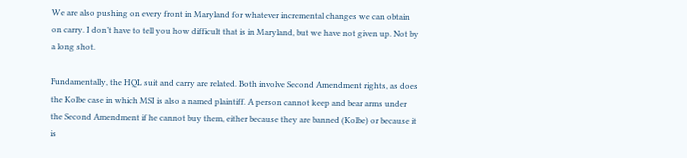We are also pushing on every front in Maryland for whatever incremental changes we can obtain on carry. I don’t have to tell you how difficult that is in Maryland, but we have not given up. Not by a long shot.

Fundamentally, the HQL suit and carry are related. Both involve Second Amendment rights, as does the Kolbe case in which MSI is also a named plaintiff. A person cannot keep and bear arms under the Second Amendment if he cannot buy them, either because they are banned (Kolbe) or because it is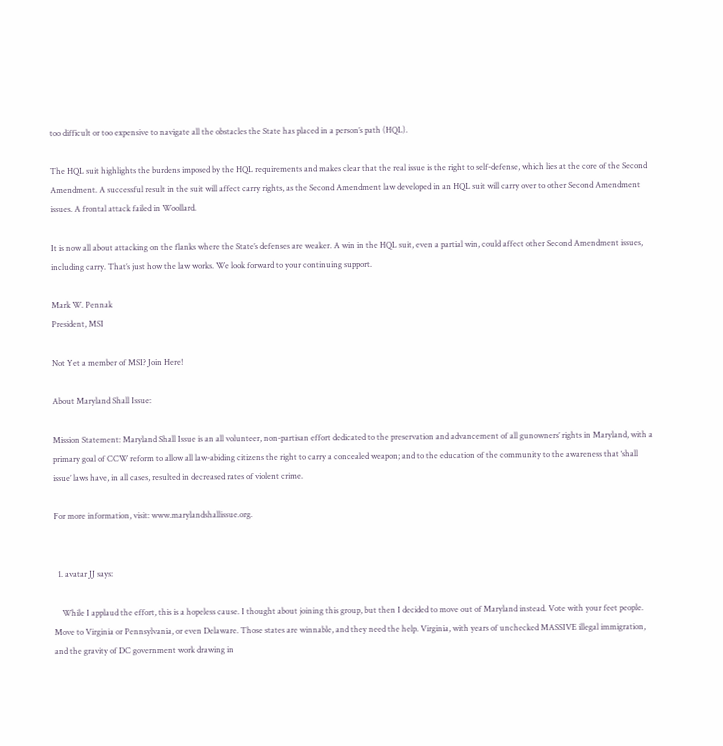too difficult or too expensive to navigate all the obstacles the State has placed in a person’s path (HQL).

The HQL suit highlights the burdens imposed by the HQL requirements and makes clear that the real issue is the right to self-defense, which lies at the core of the Second Amendment. A successful result in the suit will affect carry rights, as the Second Amendment law developed in an HQL suit will carry over to other Second Amendment issues. A frontal attack failed in Woollard.

It is now all about attacking on the flanks where the State’s defenses are weaker. A win in the HQL suit, even a partial win, could affect other Second Amendment issues, including carry. That’s just how the law works. We look forward to your continuing support.

Mark W. Pennak
President, MSI

Not Yet a member of MSI? Join Here!

About Maryland Shall Issue:

Mission Statement: Maryland Shall Issue is an all volunteer, non-partisan effort dedicated to the preservation and advancement of all gunowners’ rights in Maryland, with a primary goal of CCW reform to allow all law-abiding citizens the right to carry a concealed weapon; and to the education of the community to the awareness that ‘shall issue’ laws have, in all cases, resulted in decreased rates of violent crime.

For more information, visit: www.marylandshallissue.org.


  1. avatar JJ says:

    While I applaud the effort, this is a hopeless cause. I thought about joining this group, but then I decided to move out of Maryland instead. Vote with your feet people. Move to Virginia or Pennsylvania, or even Delaware. Those states are winnable, and they need the help. Virginia, with years of unchecked MASSIVE illegal immigration, and the gravity of DC government work drawing in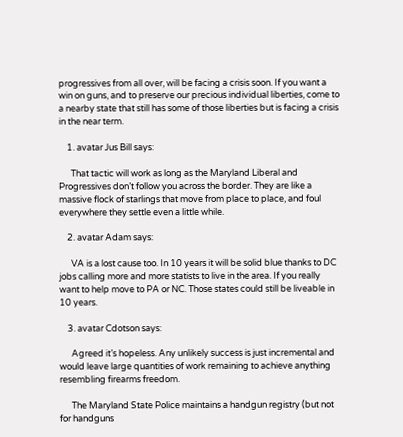progressives from all over, will be facing a crisis soon. If you want a win on guns, and to preserve our precious individual liberties, come to a nearby state that still has some of those liberties but is facing a crisis in the near term.

    1. avatar Jus Bill says:

      That tactic will work as long as the Maryland Liberal and Progressives don’t follow you across the border. They are like a massive flock of starlings that move from place to place, and foul everywhere they settle even a little while.

    2. avatar Adam says:

      VA is a lost cause too. In 10 years it will be solid blue thanks to DC jobs calling more and more statists to live in the area. If you really want to help move to PA or NC. Those states could still be liveable in 10 years.

    3. avatar Cdotson says:

      Agreed it’s hopeless. Any unlikely success is just incremental and would leave large quantities of work remaining to achieve anything resembling firearms freedom.

      The Maryland State Police maintains a handgun registry (but not for handguns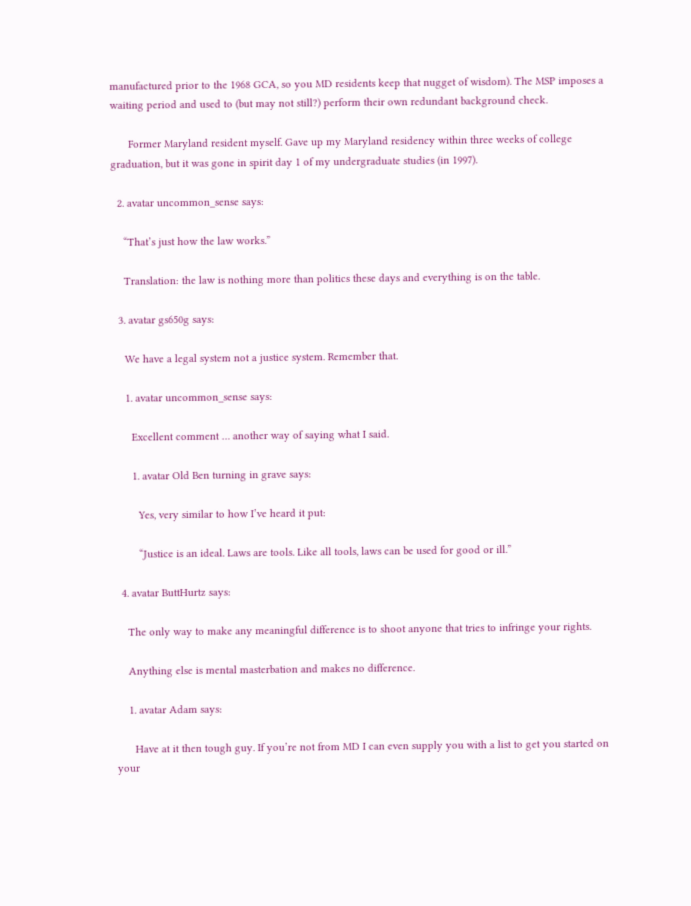manufactured prior to the 1968 GCA, so you MD residents keep that nugget of wisdom). The MSP imposes a waiting period and used to (but may not still?) perform their own redundant background check.

      Former Maryland resident myself. Gave up my Maryland residency within three weeks of college graduation, but it was gone in spirit day 1 of my undergraduate studies (in 1997).

  2. avatar uncommon_sense says:

    “That’s just how the law works.”

    Translation: the law is nothing more than politics these days and everything is on the table.

  3. avatar gs650g says:

    We have a legal system not a justice system. Remember that.

    1. avatar uncommon_sense says:

      Excellent comment … another way of saying what I said.

      1. avatar Old Ben turning in grave says:

        Yes, very similar to how I’ve heard it put:

        “Justice is an ideal. Laws are tools. Like all tools, laws can be used for good or ill.”

  4. avatar ButtHurtz says:

    The only way to make any meaningful difference is to shoot anyone that tries to infringe your rights.

    Anything else is mental masterbation and makes no difference.

    1. avatar Adam says:

      Have at it then tough guy. If you’re not from MD I can even supply you with a list to get you started on your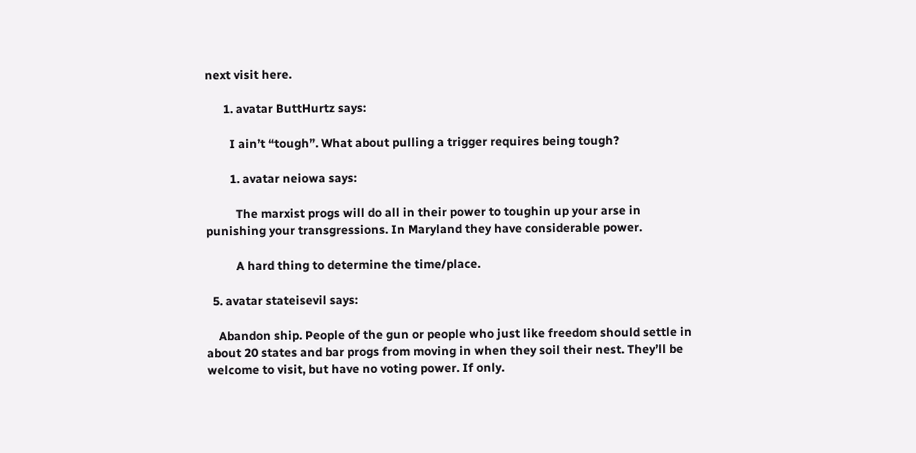next visit here.

      1. avatar ButtHurtz says:

        I ain’t “tough”. What about pulling a trigger requires being tough?

        1. avatar neiowa says:

          The marxist progs will do all in their power to toughin up your arse in punishing your transgressions. In Maryland they have considerable power.

          A hard thing to determine the time/place.

  5. avatar stateisevil says:

    Abandon ship. People of the gun or people who just like freedom should settle in about 20 states and bar progs from moving in when they soil their nest. They’ll be welcome to visit, but have no voting power. If only.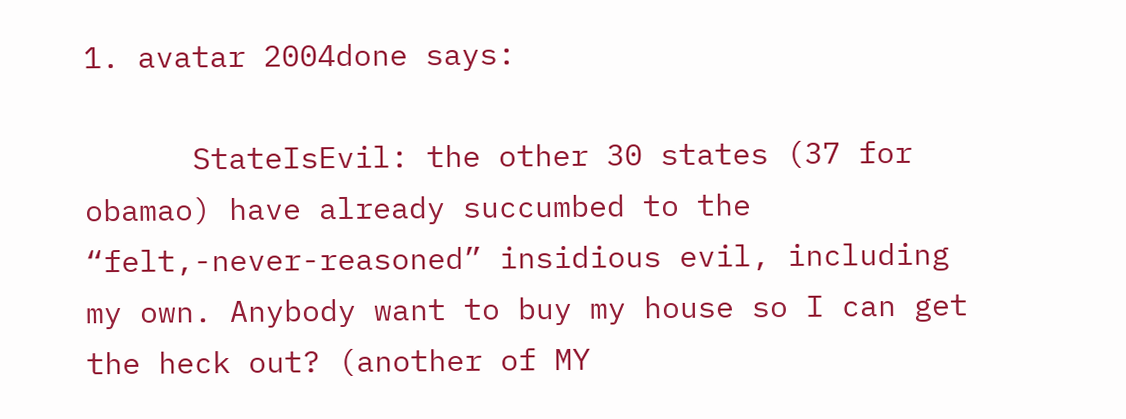1. avatar 2004done says:

      StateIsEvil: the other 30 states (37 for obamao) have already succumbed to the “felt,-never-reasoned” insidious evil, including my own. Anybody want to buy my house so I can get the heck out? (another of MY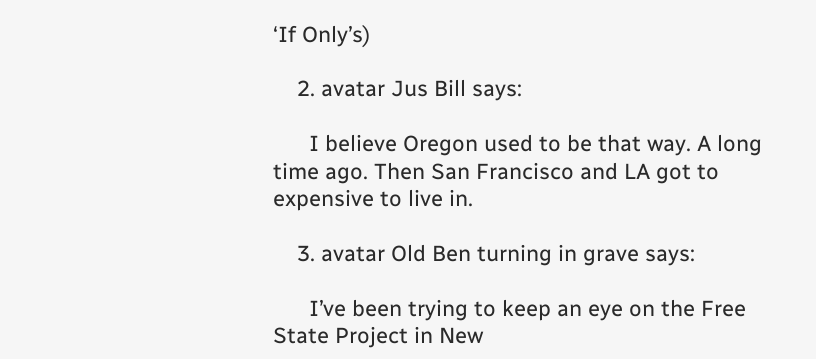‘If Only’s)

    2. avatar Jus Bill says:

      I believe Oregon used to be that way. A long time ago. Then San Francisco and LA got to expensive to live in.

    3. avatar Old Ben turning in grave says:

      I’ve been trying to keep an eye on the Free State Project in New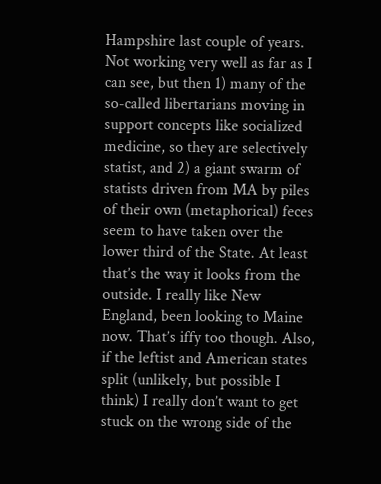Hampshire last couple of years. Not working very well as far as I can see, but then 1) many of the so-called libertarians moving in support concepts like socialized medicine, so they are selectively statist, and 2) a giant swarm of statists driven from MA by piles of their own (metaphorical) feces seem to have taken over the lower third of the State. At least that’s the way it looks from the outside. I really like New England, been looking to Maine now. That’s iffy too though. Also, if the leftist and American states split (unlikely, but possible I think) I really don’t want to get stuck on the wrong side of the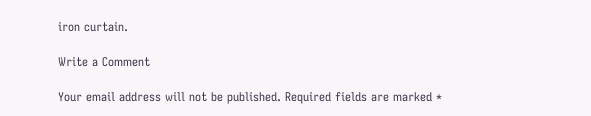iron curtain.

Write a Comment

Your email address will not be published. Required fields are marked *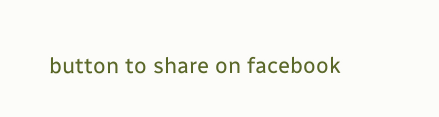button to share on facebook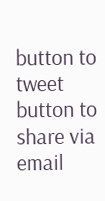button to tweet
button to share via email